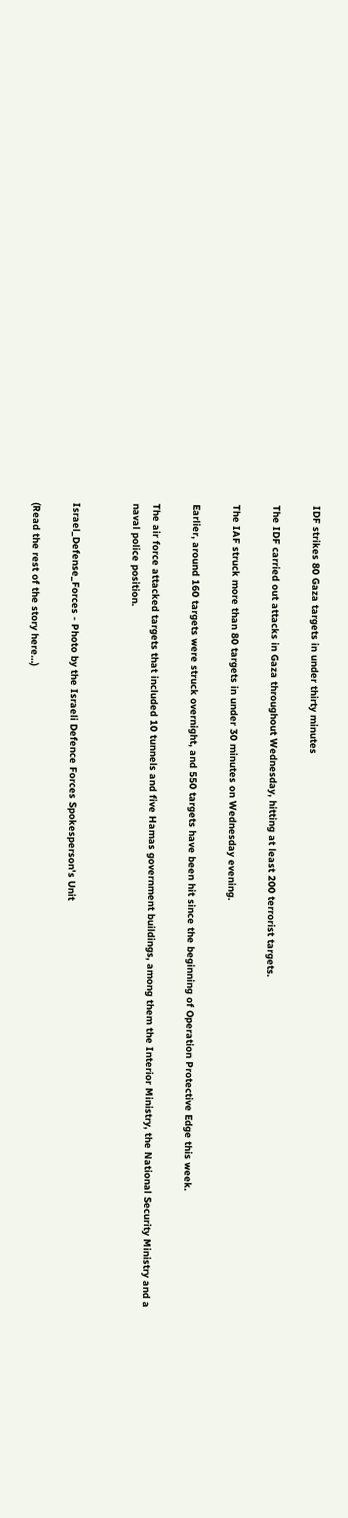IDF strikes 80 Gaza targets in under thirty minutes

The IDF carried out attacks in Gaza throughout Wednesday, hitting at least 200 terrorist targets.

The IAF struck more than 80 targets in under 30 minutes on Wednesday evening.

Earlier, around 160 targets were struck overnight, and 550 targets have been hit since the beginning of Operation Protective Edge this week.

The air force attacked targets that included 10 tunnels and five Hamas government buildings, among them the Interior Ministry, the National Security Ministry and a naval police position.


Israel_Defense_Forces - Photo by the Israeli Defence Forces Spokesperson's Unit

(Read the rest of the story here…)